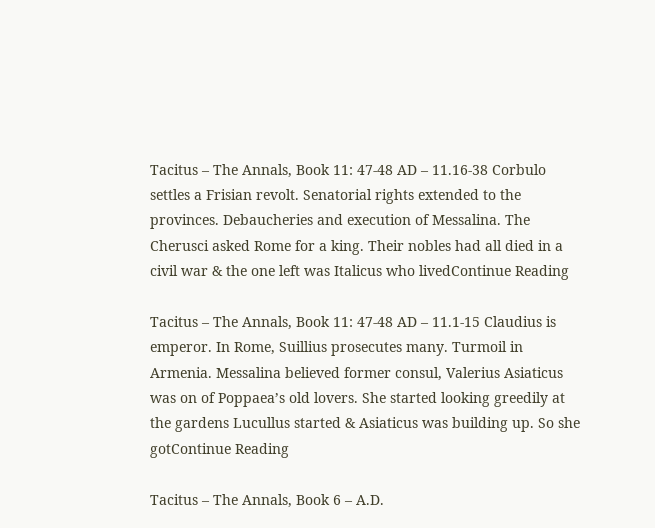Tacitus – The Annals, Book 11: 47-48 AD – 11.16‑38 Corbulo settles a Frisian revolt. Senatorial rights extended to the provinces. Debaucheries and execution of Messalina. The Cherusci asked Rome for a king. Their nobles had all died in a civil war & the one left was Italicus who livedContinue Reading

Tacitus – The Annals, Book 11: 47-48 AD – 11.1‑15 Claudius is emperor. In Rome, Suillius prosecutes many. Turmoil in Armenia. Messalina believed former consul, Valerius Asiaticus was on of Poppaea’s old lovers. She started looking greedily at the gardens Lucullus started & Asiaticus was building up. So she gotContinue Reading

Tacitus – The Annals, Book 6 – A.D.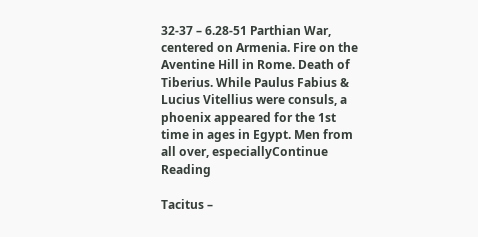32-37 – 6.28‑51 Parthian War, centered on Armenia. Fire on the Aventine Hill in Rome. Death of Tiberius. While Paulus Fabius & Lucius Vitellius were consuls, a phoenix appeared for the 1st time in ages in Egypt. Men from all over, especiallyContinue Reading

Tacitus –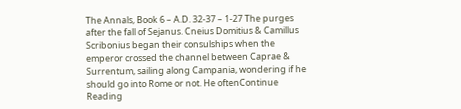The Annals, Book 6 – A.D. 32-37 – 1‑27 The purges after the fall of Sejanus. Cneius Domitius & Camillus Scribonius began their consulships when the emperor crossed the channel between Caprae & Surrentum, sailing along Campania, wondering if he should go into Rome or not. He oftenContinue Reading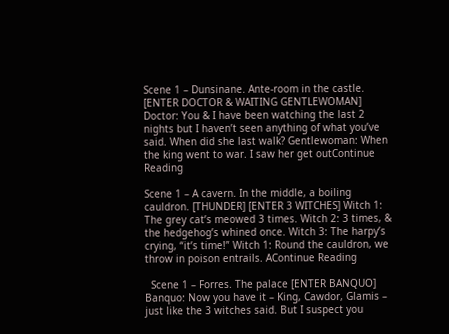Scene 1 – Dunsinane. Ante-room in the castle. [ENTER DOCTOR & WAITING GENTLEWOMAN] Doctor: You & I have been watching the last 2 nights but I haven’t seen anything of what you’ve said. When did she last walk? Gentlewoman: When the king went to war. I saw her get outContinue Reading

Scene 1 – A cavern. In the middle, a boiling cauldron. [THUNDER] [ENTER 3 WITCHES] Witch 1: The grey cat’s meowed 3 times. Witch 2: 3 times, & the hedgehog’s whined once. Witch 3: The harpy’s crying, “it’s time!” Witch 1: Round the cauldron, we throw in poison entrails. AContinue Reading

  Scene 1 – Forres. The palace [ENTER BANQUO] Banquo: Now you have it – King, Cawdor, Glamis – just like the 3 witches said. But I suspect you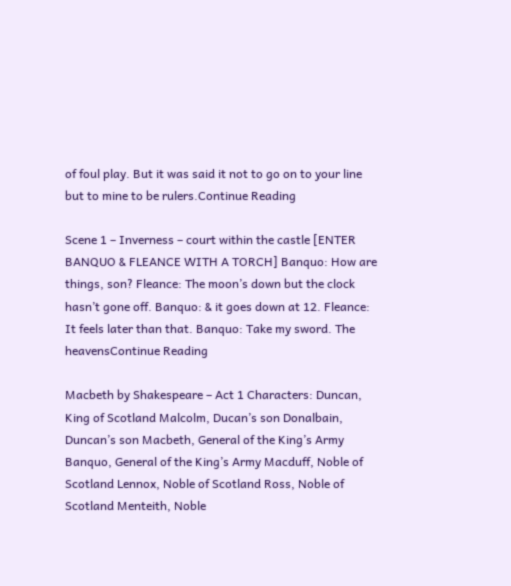of foul play. But it was said it not to go on to your line but to mine to be rulers.Continue Reading

Scene 1 – Inverness – court within the castle [ENTER BANQUO & FLEANCE WITH A TORCH] Banquo: How are things, son? Fleance: The moon’s down but the clock hasn’t gone off. Banquo: & it goes down at 12. Fleance: It feels later than that. Banquo: Take my sword. The heavensContinue Reading

Macbeth by Shakespeare – Act 1 Characters: Duncan, King of Scotland Malcolm, Ducan’s son Donalbain, Duncan’s son Macbeth, General of the King’s Army Banquo, General of the King’s Army Macduff, Noble of Scotland Lennox, Noble of Scotland Ross, Noble of Scotland Menteith, Noble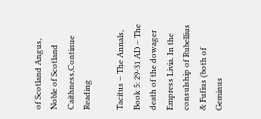of Scotland Angus, Noble of Scotland Caithness,Continue Reading

Tacitus – The Annals, Book 5: 29-31 AD – The death of the dowager Empress Livia. In the consulship of Rubellius & Fufius (both of Geminus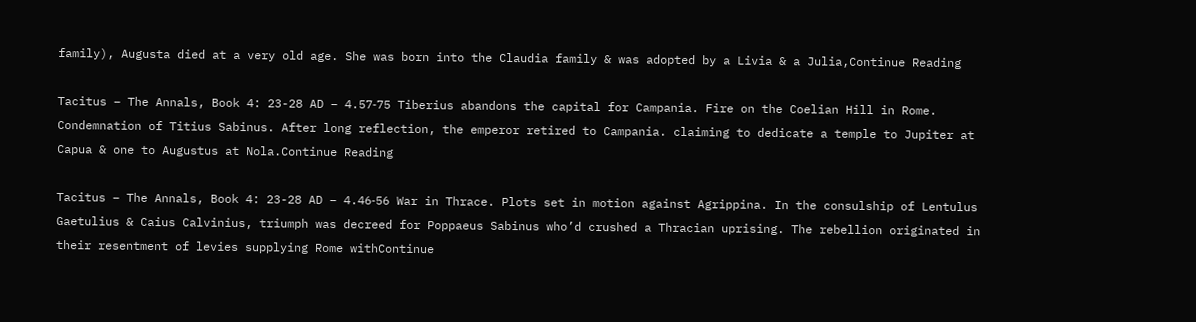family), Augusta died at a very old age. She was born into the Claudia family & was adopted by a Livia & a Julia,Continue Reading

Tacitus – The Annals, Book 4: 23-28 AD – 4.57‑75 Tiberius abandons the capital for Campania. Fire on the Coelian Hill in Rome. Condemnation of Titius Sabinus. After long reflection, the emperor retired to Campania. claiming to dedicate a temple to Jupiter at Capua & one to Augustus at Nola.Continue Reading

Tacitus – The Annals, Book 4: 23-28 AD – 4.46‑56 War in Thrace. Plots set in motion against Agrippina. In the consulship of Lentulus Gaetulius & Caius Calvinius, triumph was decreed for Poppaeus Sabinus who’d crushed a Thracian uprising. The rebellion originated in their resentment of levies supplying Rome withContinue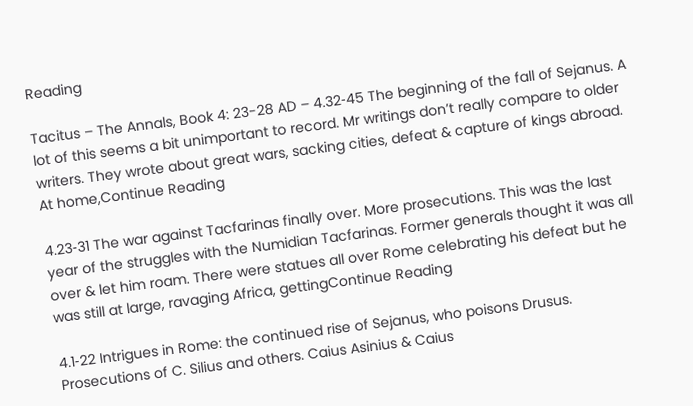Reading

Tacitus – The Annals, Book 4: 23-28 AD – 4.32‑45 The beginning of the fall of Sejanus. A lot of this seems a bit unimportant to record. Mr writings don’t really compare to older writers. They wrote about great wars, sacking cities, defeat & capture of kings abroad. At home,Continue Reading

4.23‑31 The war against Tacfarinas finally over. More prosecutions. This was the last year of the struggles with the Numidian Tacfarinas. Former generals thought it was all over & let him roam. There were statues all over Rome celebrating his defeat but he was still at large, ravaging Africa, gettingContinue Reading

4.1‑22 Intrigues in Rome: the continued rise of Sejanus, who poisons Drusus. Prosecutions of C. Silius and others. Caius Asinius & Caius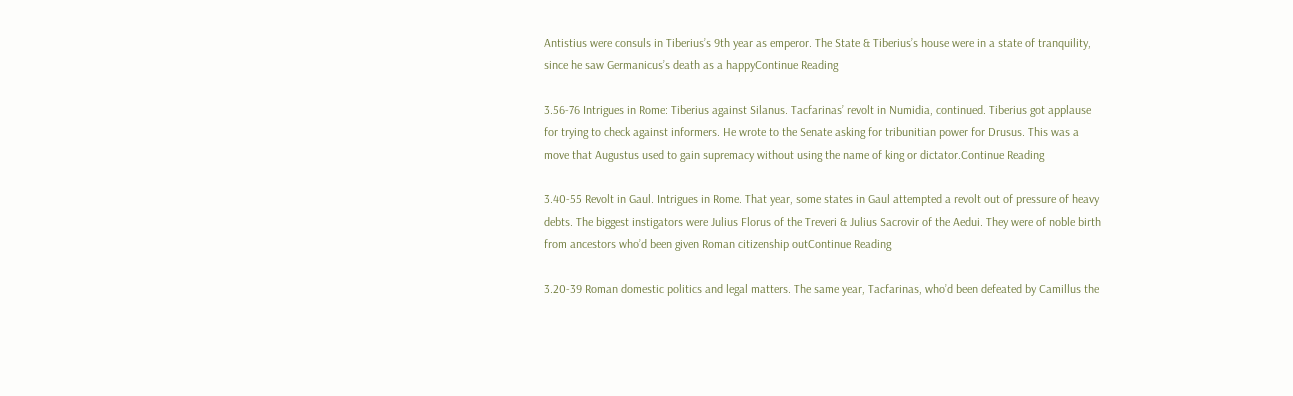Antistius were consuls in Tiberius’s 9th year as emperor. The State & Tiberius’s house were in a state of tranquility, since he saw Germanicus’s death as a happyContinue Reading

3.56‑76 Intrigues in Rome: Tiberius against Silanus. Tacfarinas’ revolt in Numidia, continued. Tiberius got applause for trying to check against informers. He wrote to the Senate asking for tribunitian power for Drusus. This was a move that Augustus used to gain supremacy without using the name of king or dictator.Continue Reading

3.40‑55 Revolt in Gaul. Intrigues in Rome. That year, some states in Gaul attempted a revolt out of pressure of heavy debts. The biggest instigators were Julius Florus of the Treveri & Julius Sacrovir of the Aedui. They were of noble birth from ancestors who’d been given Roman citizenship outContinue Reading

3.20‑39 Roman domestic politics and legal matters. The same year, Tacfarinas, who’d been defeated by Camillus the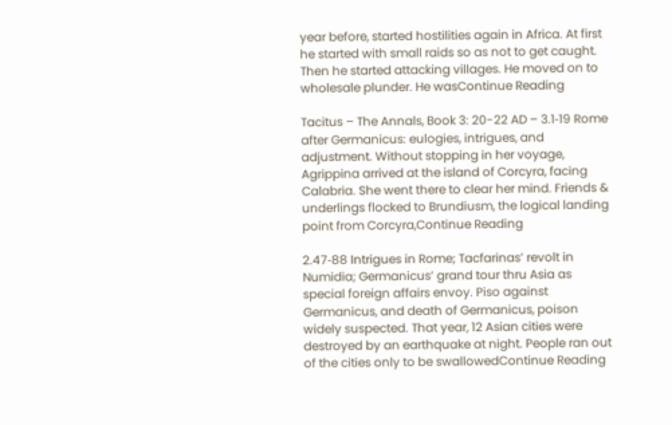year before, started hostilities again in Africa. At first he started with small raids so as not to get caught. Then he started attacking villages. He moved on to wholesale plunder. He wasContinue Reading

Tacitus – The Annals, Book 3: 20-22 AD – 3.1‑19 Rome after Germanicus: eulogies, intrigues, and adjustment. Without stopping in her voyage, Agrippina arrived at the island of Corcyra, facing Calabria. She went there to clear her mind. Friends & underlings flocked to Brundiusm, the logical landing point from Corcyra,Continue Reading

2.47‑88 Intrigues in Rome; Tacfarinas’ revolt in Numidia; Germanicus’ grand tour thru Asia as special foreign affairs envoy. Piso against Germanicus, and death of Germanicus, poison widely suspected. That year, 12 Asian cities were destroyed by an earthquake at night. People ran out of the cities only to be swallowedContinue Reading